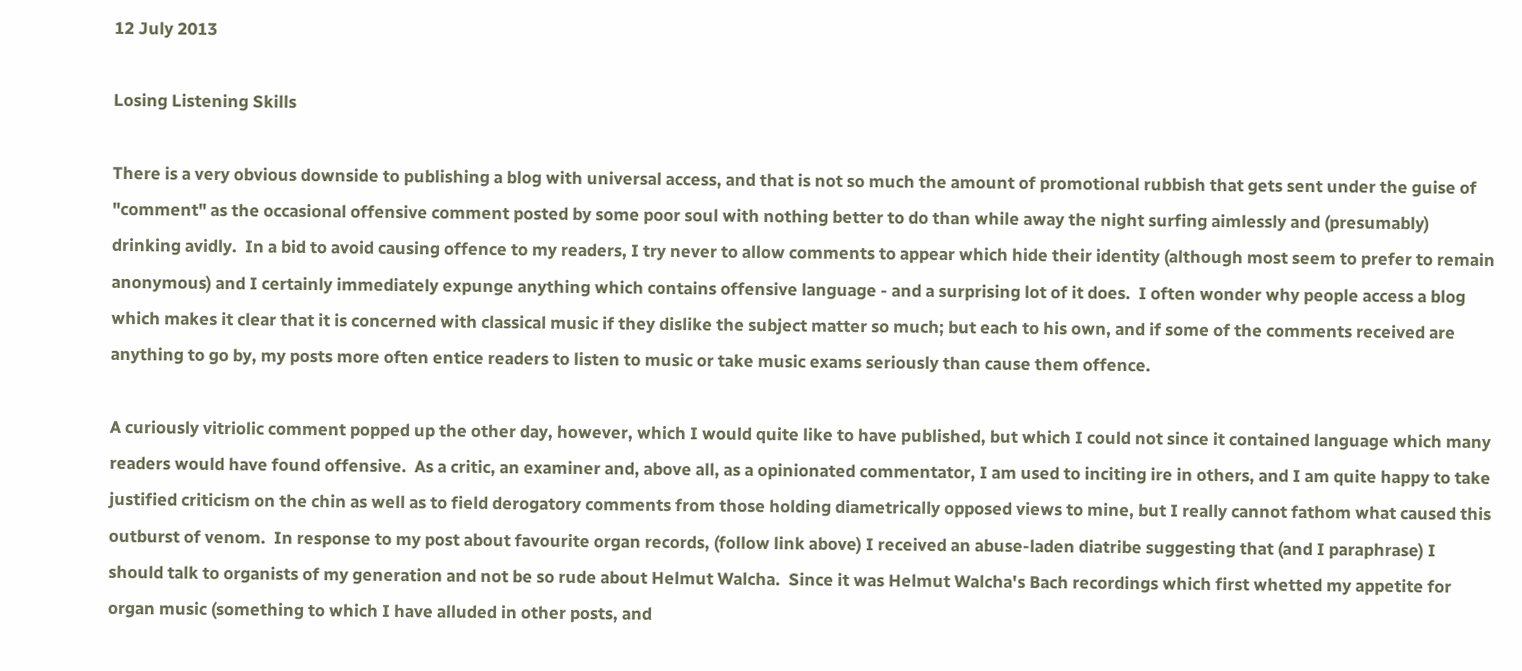12 July 2013

Losing Listening Skills

There is a very obvious downside to publishing a blog with universal access, and that is not so much the amount of promotional rubbish that gets sent under the guise of "comment" as the occasional offensive comment posted by some poor soul with nothing better to do than while away the night surfing aimlessly and (presumably) drinking avidly.  In a bid to avoid causing offence to my readers, I try never to allow comments to appear which hide their identity (although most seem to prefer to remain anonymous) and I certainly immediately expunge anything which contains offensive language - and a surprising lot of it does.  I often wonder why people access a blog which makes it clear that it is concerned with classical music if they dislike the subject matter so much; but each to his own, and if some of the comments received are anything to go by, my posts more often entice readers to listen to music or take music exams seriously than cause them offence.

A curiously vitriolic comment popped up the other day, however, which I would quite like to have published, but which I could not since it contained language which many readers would have found offensive.  As a critic, an examiner and, above all, as a opinionated commentator, I am used to inciting ire in others, and I am quite happy to take justified criticism on the chin as well as to field derogatory comments from those holding diametrically opposed views to mine, but I really cannot fathom what caused this outburst of venom.  In response to my post about favourite organ records, (follow link above) I received an abuse-laden diatribe suggesting that (and I paraphrase) I should talk to organists of my generation and not be so rude about Helmut Walcha.  Since it was Helmut Walcha's Bach recordings which first whetted my appetite for organ music (something to which I have alluded in other posts, and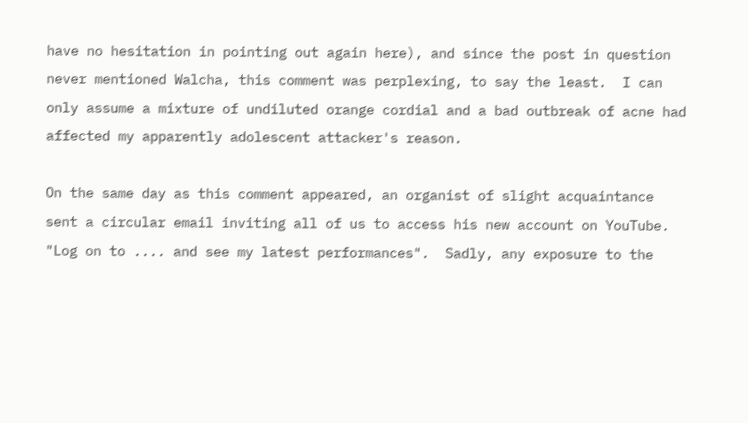have no hesitation in pointing out again here), and since the post in question never mentioned Walcha, this comment was perplexing, to say the least.  I can only assume a mixture of undiluted orange cordial and a bad outbreak of acne had affected my apparently adolescent attacker's reason.

On the same day as this comment appeared, an organist of slight acquaintance sent a circular email inviting all of us to access his new account on YouTube.  "Log on to .... and see my latest performances".  Sadly, any exposure to the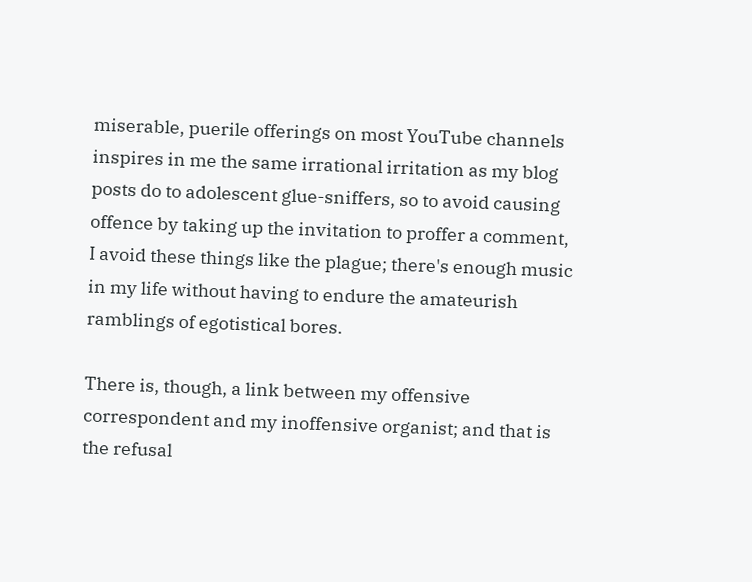miserable, puerile offerings on most YouTube channels inspires in me the same irrational irritation as my blog posts do to adolescent glue-sniffers, so to avoid causing offence by taking up the invitation to proffer a comment, I avoid these things like the plague; there's enough music in my life without having to endure the amateurish ramblings of egotistical bores.

There is, though, a link between my offensive correspondent and my inoffensive organist; and that is the refusal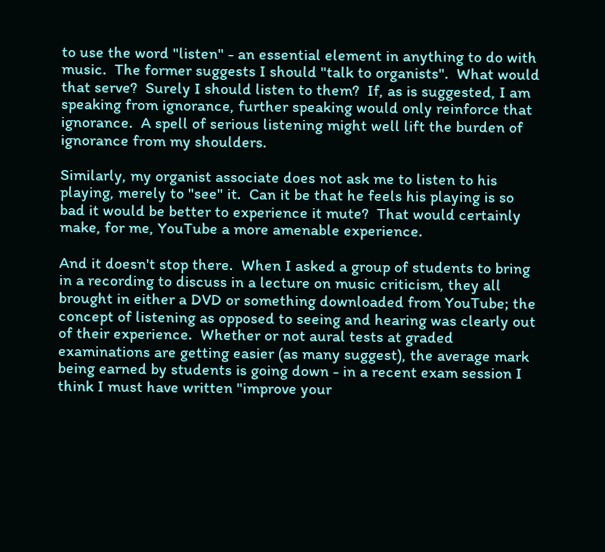to use the word "listen" - an essential element in anything to do with music.  The former suggests I should "talk to organists".  What would that serve?  Surely I should listen to them?  If, as is suggested, I am speaking from ignorance, further speaking would only reinforce that ignorance.  A spell of serious listening might well lift the burden of ignorance from my shoulders.

Similarly, my organist associate does not ask me to listen to his playing, merely to "see" it.  Can it be that he feels his playing is so bad it would be better to experience it mute?  That would certainly make, for me, YouTube a more amenable experience.

And it doesn't stop there.  When I asked a group of students to bring in a recording to discuss in a lecture on music criticism, they all brought in either a DVD or something downloaded from YouTube; the concept of listening as opposed to seeing and hearing was clearly out of their experience.  Whether or not aural tests at graded examinations are getting easier (as many suggest), the average mark being earned by students is going down - in a recent exam session I think I must have written "improve your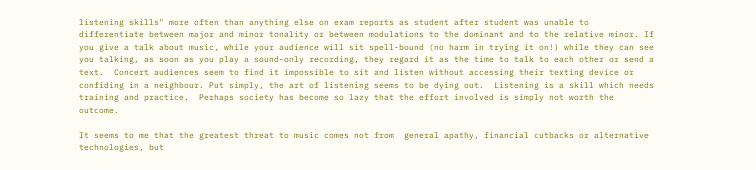listening skills" more often than anything else on exam reports as student after student was unable to differentiate between major and minor tonality or between modulations to the dominant and to the relative minor. If you give a talk about music, while your audience will sit spell-bound (no harm in trying it on!) while they can see you talking, as soon as you play a sound-only recording, they regard it as the time to talk to each other or send a text.  Concert audiences seem to find it impossible to sit and listen without accessing their texting device or confiding in a neighbour. Put simply, the art of listening seems to be dying out.  Listening is a skill which needs training and practice.  Perhaps society has become so lazy that the effort involved is simply not worth the outcome.

It seems to me that the greatest threat to music comes not from  general apathy, financial cutbacks or alternative technologies, but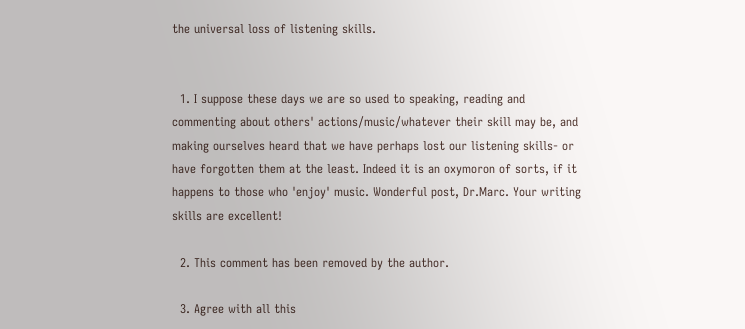the universal loss of listening skills.


  1. I suppose these days we are so used to speaking, reading and commenting about others' actions/music/whatever their skill may be, and making ourselves heard that we have perhaps lost our listening skills- or have forgotten them at the least. Indeed it is an oxymoron of sorts, if it happens to those who 'enjoy' music. Wonderful post, Dr.Marc. Your writing skills are excellent!

  2. This comment has been removed by the author.

  3. Agree with all this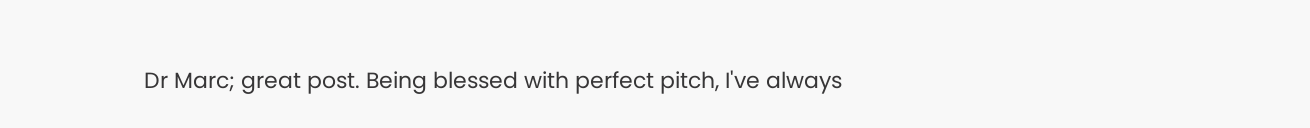Dr Marc; great post. Being blessed with perfect pitch, I've always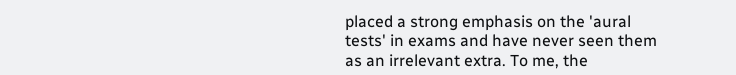placed a strong emphasis on the 'aural tests' in exams and have never seen them as an irrelevant extra. To me, the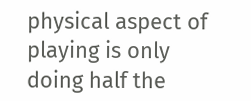physical aspect of playing is only doing half the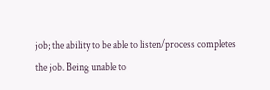job; the ability to be able to listen/process completes the job. Being unable to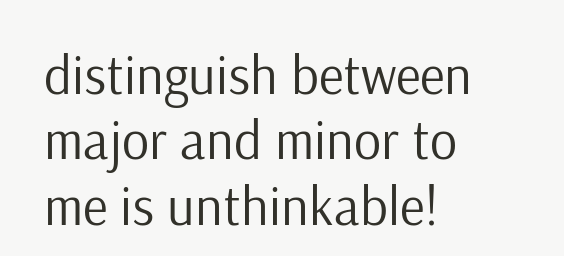distinguish between major and minor to me is unthinkable!